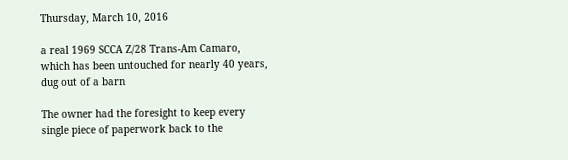Thursday, March 10, 2016

a real 1969 SCCA Z/28 Trans-Am Camaro, which has been untouched for nearly 40 years, dug out of a barn

The owner had the foresight to keep every single piece of paperwork back to the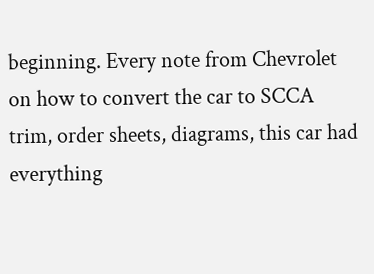beginning. Every note from Chevrolet on how to convert the car to SCCA trim, order sheets, diagrams, this car had everything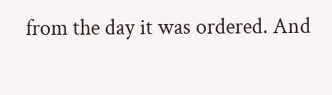from the day it was ordered. And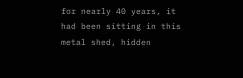for nearly 40 years, it had been sitting in this metal shed, hidden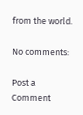from the world.

No comments:

Post a Comment